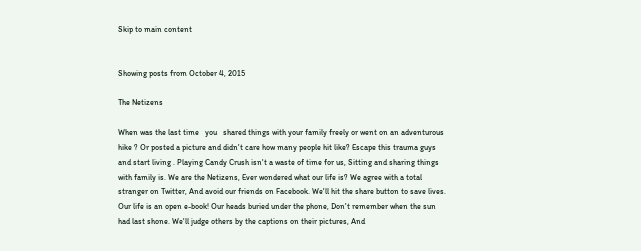Skip to main content


Showing posts from October 4, 2015

The Netizens

When was the last time   you   shared things with your family freely or went on an adventurous hike ? Or posted a picture and didn't care how many people hit like? Escape this trauma guys and start living . Playing Candy Crush isn't a waste of time for us, Sitting and sharing things with family is. We are the Netizens, Ever wondered what our life is? We agree with a total stranger on Twitter, And avoid our friends on Facebook. We'll hit the share button to save lives. Our life is an open e-book! Our heads buried under the phone, Don't remember when the sun had last shone. We'll judge others by the captions on their pictures, And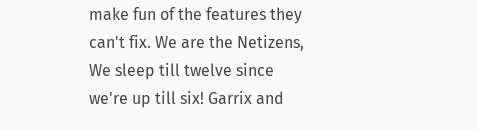make fun of the features they can't fix. We are the Netizens, We sleep till twelve since we're up till six! Garrix and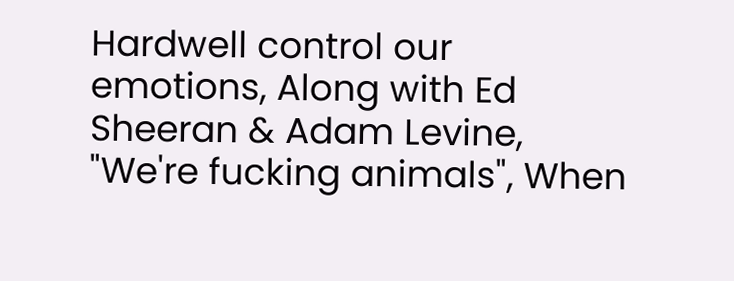Hardwell control our emotions, Along with Ed Sheeran & Adam Levine, "We're fucking animals", When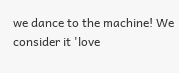we dance to the machine! We consider it 'love